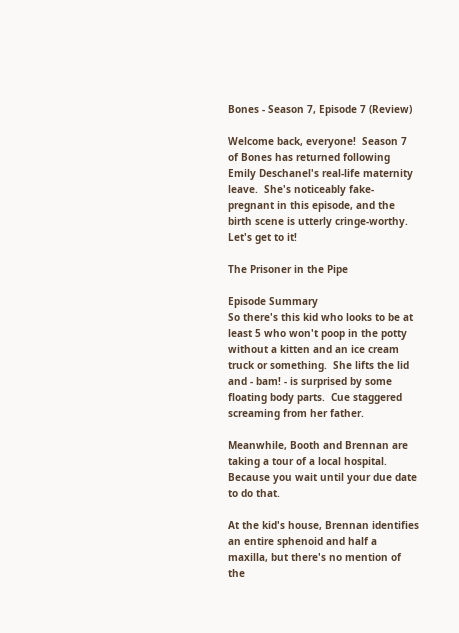Bones - Season 7, Episode 7 (Review)

Welcome back, everyone!  Season 7 of Bones has returned following Emily Deschanel's real-life maternity leave.  She's noticeably fake-pregnant in this episode, and the birth scene is utterly cringe-worthy.  Let's get to it!

The Prisoner in the Pipe

Episode Summary
So there's this kid who looks to be at least 5 who won't poop in the potty without a kitten and an ice cream truck or something.  She lifts the lid and - bam! - is surprised by some floating body parts.  Cue staggered screaming from her father.

Meanwhile, Booth and Brennan are taking a tour of a local hospital.  Because you wait until your due date to do that.

At the kid's house, Brennan identifies an entire sphenoid and half a maxilla, but there's no mention of the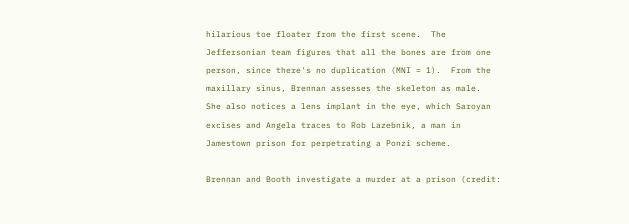hilarious toe floater from the first scene.  The Jeffersonian team figures that all the bones are from one person, since there's no duplication (MNI = 1).  From the maxillary sinus, Brennan assesses the skeleton as male.  She also notices a lens implant in the eye, which Saroyan excises and Angela traces to Rob Lazebnik, a man in Jamestown prison for perpetrating a Ponzi scheme.

Brennan and Booth investigate a murder at a prison (credit: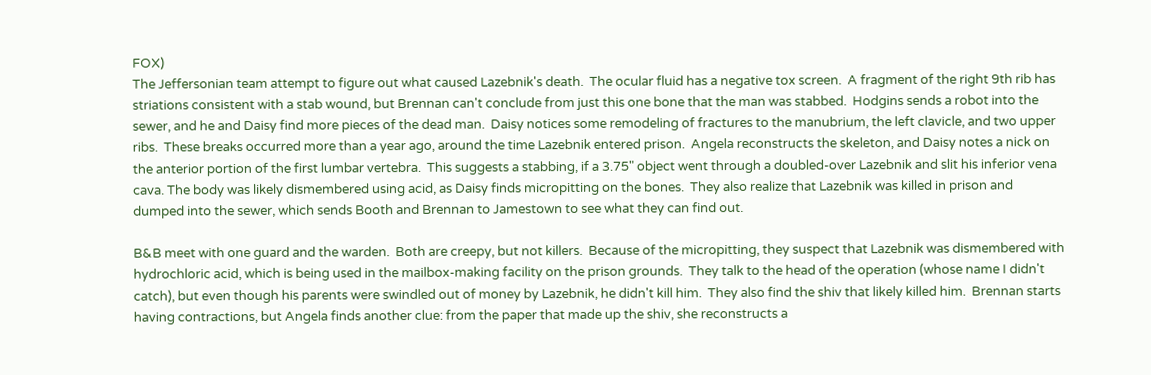FOX)
The Jeffersonian team attempt to figure out what caused Lazebnik's death.  The ocular fluid has a negative tox screen.  A fragment of the right 9th rib has striations consistent with a stab wound, but Brennan can't conclude from just this one bone that the man was stabbed.  Hodgins sends a robot into the sewer, and he and Daisy find more pieces of the dead man.  Daisy notices some remodeling of fractures to the manubrium, the left clavicle, and two upper ribs.  These breaks occurred more than a year ago, around the time Lazebnik entered prison.  Angela reconstructs the skeleton, and Daisy notes a nick on the anterior portion of the first lumbar vertebra.  This suggests a stabbing, if a 3.75" object went through a doubled-over Lazebnik and slit his inferior vena cava. The body was likely dismembered using acid, as Daisy finds micropitting on the bones.  They also realize that Lazebnik was killed in prison and dumped into the sewer, which sends Booth and Brennan to Jamestown to see what they can find out.

B&B meet with one guard and the warden.  Both are creepy, but not killers.  Because of the micropitting, they suspect that Lazebnik was dismembered with hydrochloric acid, which is being used in the mailbox-making facility on the prison grounds.  They talk to the head of the operation (whose name I didn't catch), but even though his parents were swindled out of money by Lazebnik, he didn't kill him.  They also find the shiv that likely killed him.  Brennan starts having contractions, but Angela finds another clue: from the paper that made up the shiv, she reconstructs a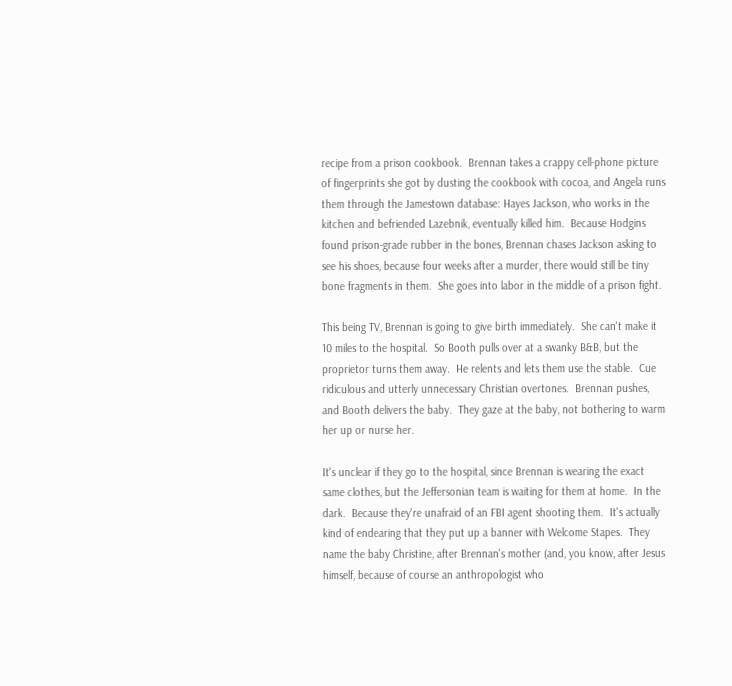recipe from a prison cookbook.  Brennan takes a crappy cell-phone picture of fingerprints she got by dusting the cookbook with cocoa, and Angela runs them through the Jamestown database: Hayes Jackson, who works in the kitchen and befriended Lazebnik, eventually killed him.  Because Hodgins found prison-grade rubber in the bones, Brennan chases Jackson asking to see his shoes, because four weeks after a murder, there would still be tiny bone fragments in them.  She goes into labor in the middle of a prison fight.

This being TV, Brennan is going to give birth immediately.  She can't make it 10 miles to the hospital.  So Booth pulls over at a swanky B&B, but the proprietor turns them away.  He relents and lets them use the stable.  Cue ridiculous and utterly unnecessary Christian overtones.  Brennan pushes, and Booth delivers the baby.  They gaze at the baby, not bothering to warm her up or nurse her.

It's unclear if they go to the hospital, since Brennan is wearing the exact same clothes, but the Jeffersonian team is waiting for them at home.  In the dark.  Because they're unafraid of an FBI agent shooting them.  It's actually kind of endearing that they put up a banner with Welcome Stapes.  They name the baby Christine, after Brennan's mother (and, you know, after Jesus himself, because of course an anthropologist who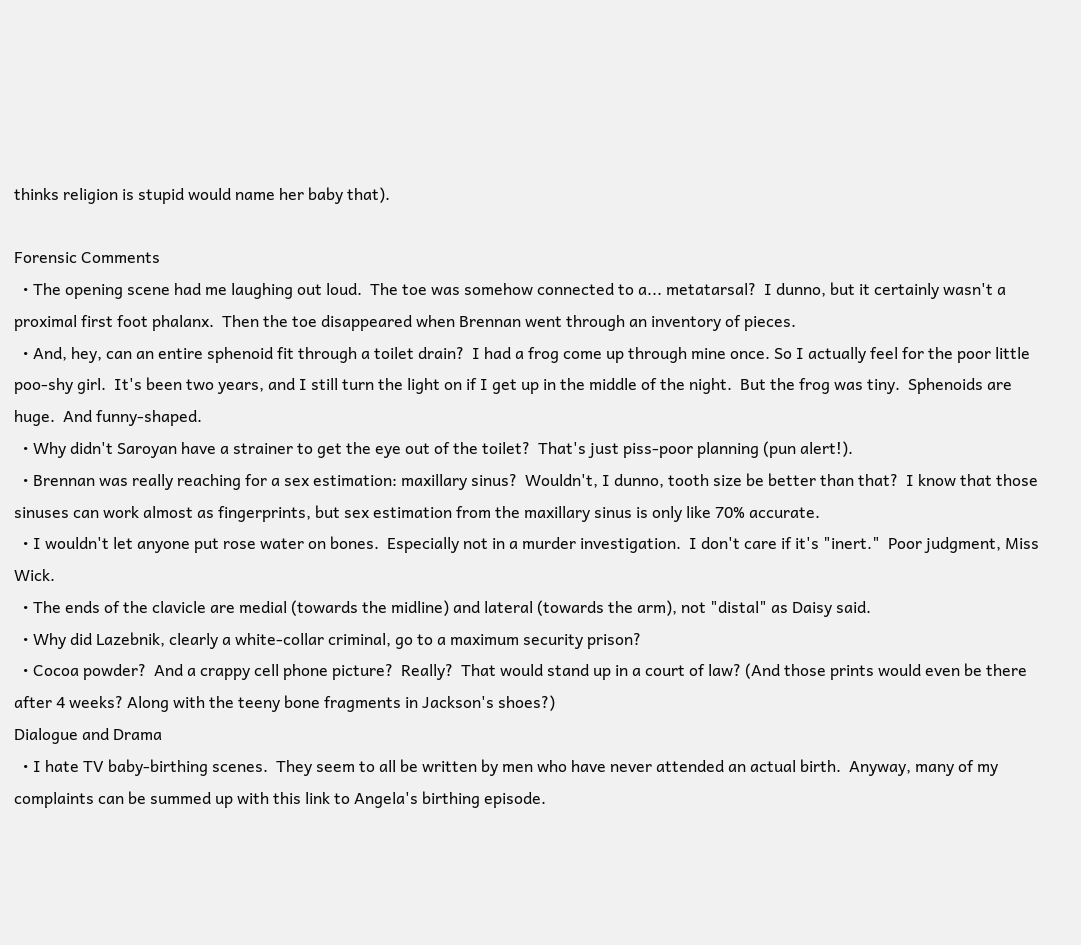thinks religion is stupid would name her baby that).

Forensic Comments
  • The opening scene had me laughing out loud.  The toe was somehow connected to a... metatarsal?  I dunno, but it certainly wasn't a proximal first foot phalanx.  Then the toe disappeared when Brennan went through an inventory of pieces.
  • And, hey, can an entire sphenoid fit through a toilet drain?  I had a frog come up through mine once. So I actually feel for the poor little poo-shy girl.  It's been two years, and I still turn the light on if I get up in the middle of the night.  But the frog was tiny.  Sphenoids are huge.  And funny-shaped.
  • Why didn't Saroyan have a strainer to get the eye out of the toilet?  That's just piss-poor planning (pun alert!).
  • Brennan was really reaching for a sex estimation: maxillary sinus?  Wouldn't, I dunno, tooth size be better than that?  I know that those sinuses can work almost as fingerprints, but sex estimation from the maxillary sinus is only like 70% accurate.
  • I wouldn't let anyone put rose water on bones.  Especially not in a murder investigation.  I don't care if it's "inert."  Poor judgment, Miss Wick.
  • The ends of the clavicle are medial (towards the midline) and lateral (towards the arm), not "distal" as Daisy said.
  • Why did Lazebnik, clearly a white-collar criminal, go to a maximum security prison?
  • Cocoa powder?  And a crappy cell phone picture?  Really?  That would stand up in a court of law? (And those prints would even be there after 4 weeks? Along with the teeny bone fragments in Jackson's shoes?)
Dialogue and Drama
  • I hate TV baby-birthing scenes.  They seem to all be written by men who have never attended an actual birth.  Anyway, many of my complaints can be summed up with this link to Angela's birthing episode.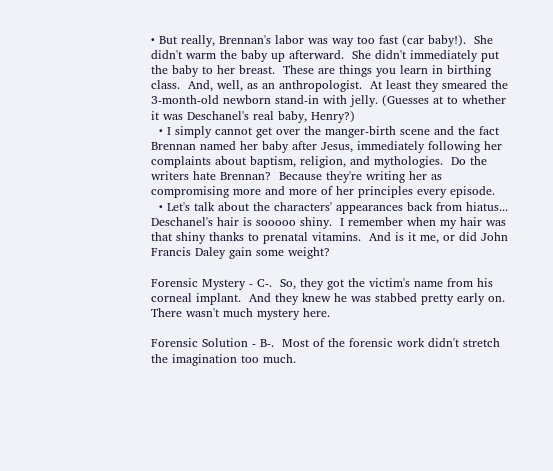• But really, Brennan's labor was way too fast (car baby!).  She didn't warm the baby up afterward.  She didn't immediately put the baby to her breast.  These are things you learn in birthing class.  And, well, as an anthropologist.  At least they smeared the 3-month-old newborn stand-in with jelly. (Guesses at to whether it was Deschanel's real baby, Henry?)
  • I simply cannot get over the manger-birth scene and the fact Brennan named her baby after Jesus, immediately following her complaints about baptism, religion, and mythologies.  Do the writers hate Brennan?  Because they're writing her as compromising more and more of her principles every episode.
  • Let's talk about the characters' appearances back from hiatus... Deschanel's hair is sooooo shiny.  I remember when my hair was that shiny thanks to prenatal vitamins.  And is it me, or did John Francis Daley gain some weight?

Forensic Mystery - C-.  So, they got the victim's name from his corneal implant.  And they knew he was stabbed pretty early on.  There wasn't much mystery here.

Forensic Solution - B-.  Most of the forensic work didn't stretch the imagination too much.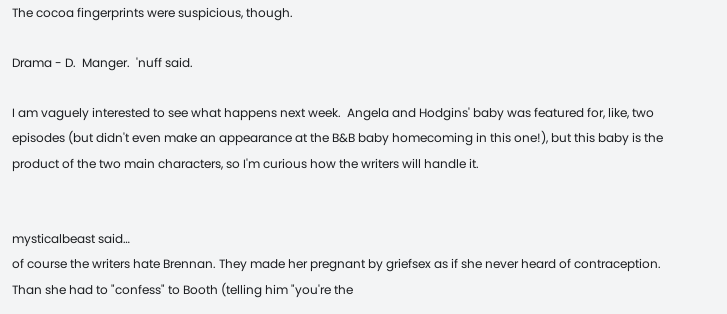The cocoa fingerprints were suspicious, though.

Drama - D.  Manger.  'nuff said.

I am vaguely interested to see what happens next week.  Angela and Hodgins' baby was featured for, like, two episodes (but didn't even make an appearance at the B&B baby homecoming in this one!), but this baby is the product of the two main characters, so I'm curious how the writers will handle it.


mysticalbeast said…
of course the writers hate Brennan. They made her pregnant by griefsex as if she never heard of contraception. Than she had to "confess" to Booth (telling him "you're the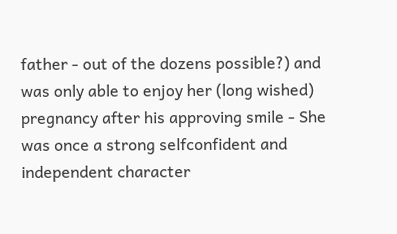father - out of the dozens possible?) and was only able to enjoy her (long wished) pregnancy after his approving smile - She was once a strong selfconfident and independent character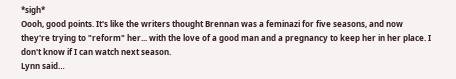*sigh*
Oooh, good points. It's like the writers thought Brennan was a feminazi for five seasons, and now they're trying to "reform" her... with the love of a good man and a pregnancy to keep her in her place. I don't know if I can watch next season.
Lynn said…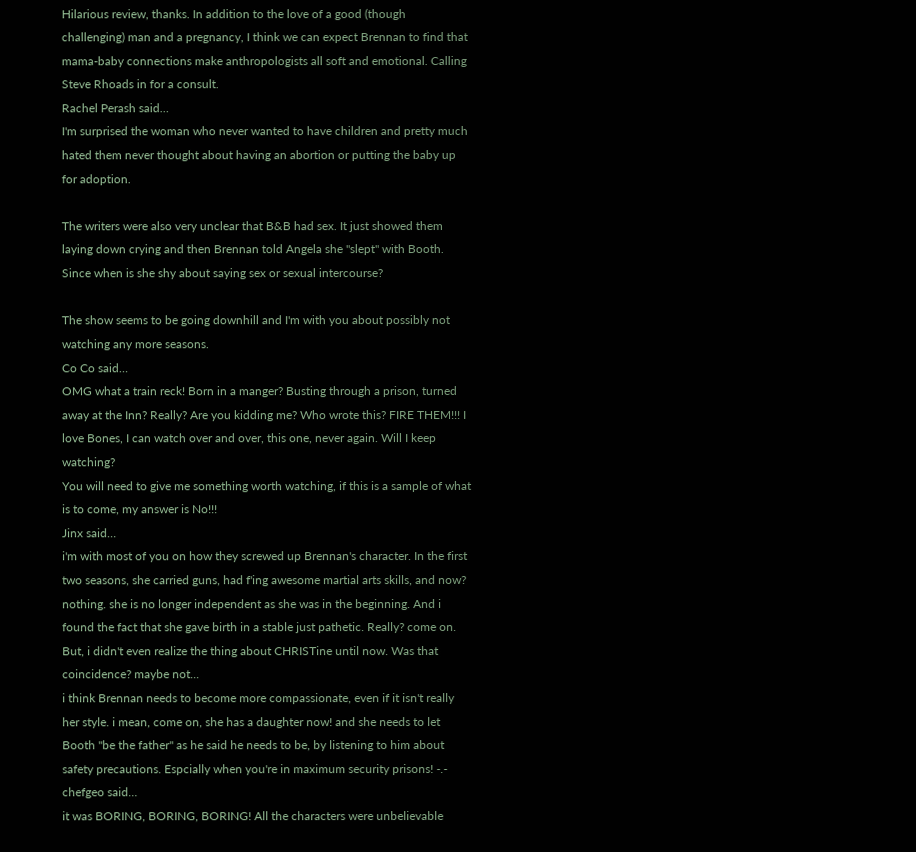Hilarious review, thanks. In addition to the love of a good (though challenging) man and a pregnancy, I think we can expect Brennan to find that mama-baby connections make anthropologists all soft and emotional. Calling Steve Rhoads in for a consult.
Rachel Perash said…
I'm surprised the woman who never wanted to have children and pretty much hated them never thought about having an abortion or putting the baby up for adoption.

The writers were also very unclear that B&B had sex. It just showed them laying down crying and then Brennan told Angela she "slept" with Booth. Since when is she shy about saying sex or sexual intercourse?

The show seems to be going downhill and I'm with you about possibly not watching any more seasons.
Co Co said…
OMG what a train reck! Born in a manger? Busting through a prison, turned away at the Inn? Really? Are you kidding me? Who wrote this? FIRE THEM!!! I love Bones, I can watch over and over, this one, never again. Will I keep watching?
You will need to give me something worth watching, if this is a sample of what is to come, my answer is No!!!
Jinx said…
i'm with most of you on how they screwed up Brennan's character. In the first two seasons, she carried guns, had f'ing awesome martial arts skills, and now? nothing. she is no longer independent as she was in the beginning. And i found the fact that she gave birth in a stable just pathetic. Really? come on. But, i didn't even realize the thing about CHRISTine until now. Was that coincidence? maybe not...
i think Brennan needs to become more compassionate, even if it isn't really her style. i mean, come on, she has a daughter now! and she needs to let Booth "be the father" as he said he needs to be, by listening to him about safety precautions. Espcially when you're in maximum security prisons! -.-
chefgeo said…
it was BORING, BORING, BORING! All the characters were unbelievable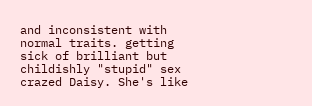and inconsistent with normal traits. getting sick of brilliant but childishly "stupid" sex crazed Daisy. She's like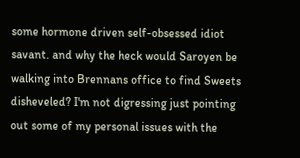some hormone driven self-obsessed idiot savant. and why the heck would Saroyen be walking into Brennans office to find Sweets disheveled? I'm not digressing just pointing out some of my personal issues with the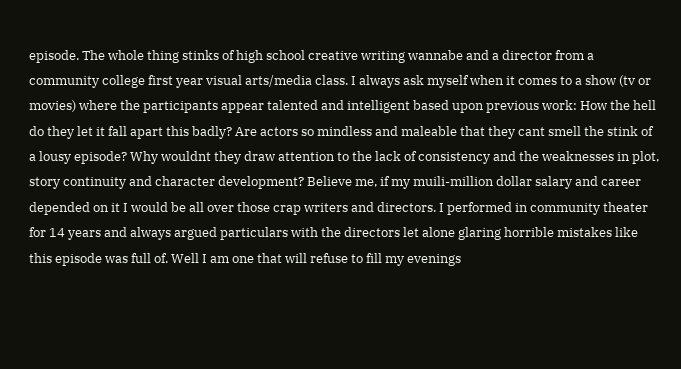episode. The whole thing stinks of high school creative writing wannabe and a director from a community college first year visual arts/media class. I always ask myself when it comes to a show (tv or movies) where the participants appear talented and intelligent based upon previous work: How the hell do they let it fall apart this badly? Are actors so mindless and maleable that they cant smell the stink of a lousy episode? Why wouldnt they draw attention to the lack of consistency and the weaknesses in plot, story continuity and character development? Believe me, if my muili-million dollar salary and career depended on it I would be all over those crap writers and directors. I performed in community theater for 14 years and always argued particulars with the directors let alone glaring horrible mistakes like this episode was full of. Well I am one that will refuse to fill my evenings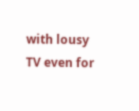with lousy TV even for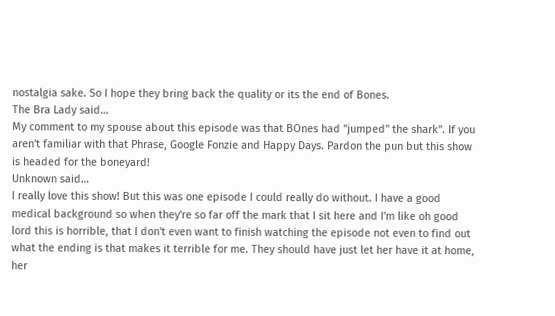nostalgia sake. So I hope they bring back the quality or its the end of Bones.
The Bra Lady said…
My comment to my spouse about this episode was that BOnes had "jumped" the shark". If you aren't familiar with that Phrase, Google Fonzie and Happy Days. Pardon the pun but this show is headed for the boneyard!
Unknown said…
I really love this show! But this was one episode I could really do without. I have a good medical background so when they're so far off the mark that I sit here and I'm like oh good lord this is horrible, that I don't even want to finish watching the episode not even to find out what the ending is that makes it terrible for me. They should have just let her have it at home, her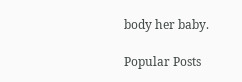body her baby.

Popular Posts